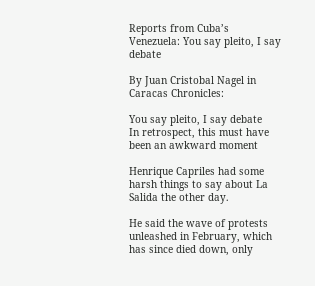Reports from Cuba’s Venezuela: You say pleito, I say debate

By Juan Cristobal Nagel in Caracas Chronicles:

You say pleito, I say debate
In retrospect, this must have been an awkward moment

Henrique Capriles had some harsh things to say about La Salida the other day.

He said the wave of protests unleashed in February, which has since died down, only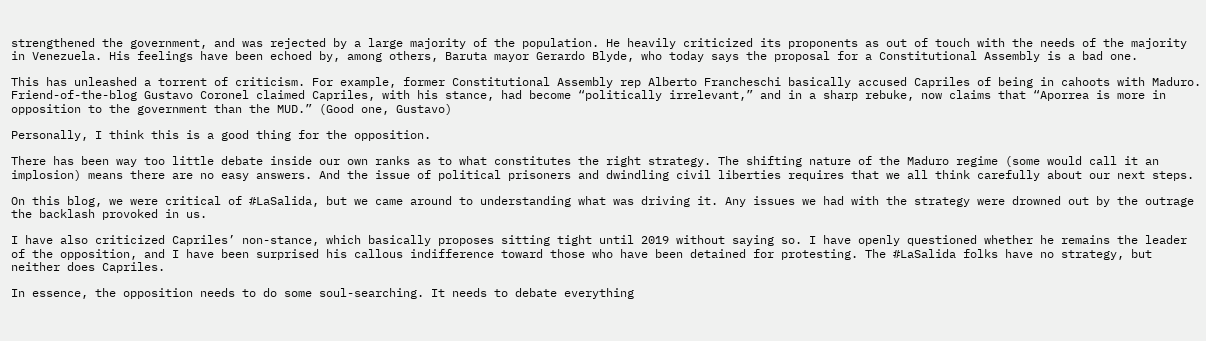strengthened the government, and was rejected by a large majority of the population. He heavily criticized its proponents as out of touch with the needs of the majority in Venezuela. His feelings have been echoed by, among others, Baruta mayor Gerardo Blyde, who today says the proposal for a Constitutional Assembly is a bad one.

This has unleashed a torrent of criticism. For example, former Constitutional Assembly rep Alberto Francheschi basically accused Capriles of being in cahoots with Maduro. Friend-of-the-blog Gustavo Coronel claimed Capriles, with his stance, had become “politically irrelevant,” and in a sharp rebuke, now claims that “Aporrea is more in opposition to the government than the MUD.” (Good one, Gustavo)

Personally, I think this is a good thing for the opposition.

There has been way too little debate inside our own ranks as to what constitutes the right strategy. The shifting nature of the Maduro regime (some would call it an implosion) means there are no easy answers. And the issue of political prisoners and dwindling civil liberties requires that we all think carefully about our next steps.

On this blog, we were critical of #LaSalida, but we came around to understanding what was driving it. Any issues we had with the strategy were drowned out by the outrage the backlash provoked in us.

I have also criticized Capriles’ non-stance, which basically proposes sitting tight until 2019 without saying so. I have openly questioned whether he remains the leader of the opposition, and I have been surprised his callous indifference toward those who have been detained for protesting. The #LaSalida folks have no strategy, but neither does Capriles.

In essence, the opposition needs to do some soul-searching. It needs to debate everything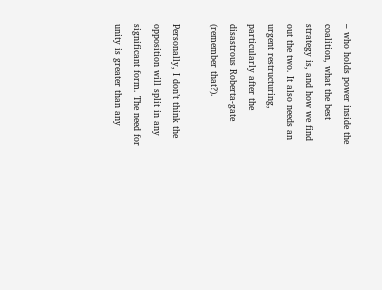– who holds power inside the coalition, what the best strategy is, and how we find out the two. It also needs an urgent restructuring, particularly after the disastrous Roberta-gate (remember that?).

Personally, I don’t think the opposition will split in any significant form. The need for unity is greater than any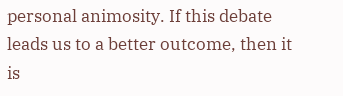personal animosity. If this debate leads us to a better outcome, then it is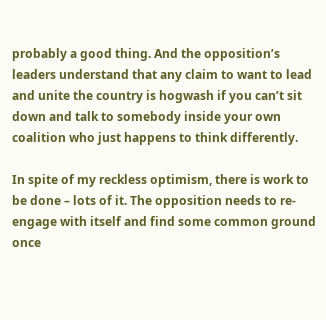probably a good thing. And the opposition’s leaders understand that any claim to want to lead and unite the country is hogwash if you can’t sit down and talk to somebody inside your own coalition who just happens to think differently.

In spite of my reckless optimism, there is work to be done – lots of it. The opposition needs to re-engage with itself and find some common ground once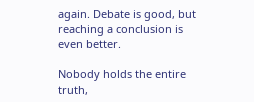again. Debate is good, but reaching a conclusion is even better.

Nobody holds the entire truth,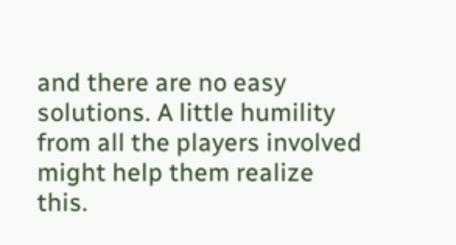and there are no easy solutions. A little humility from all the players involved might help them realize this.